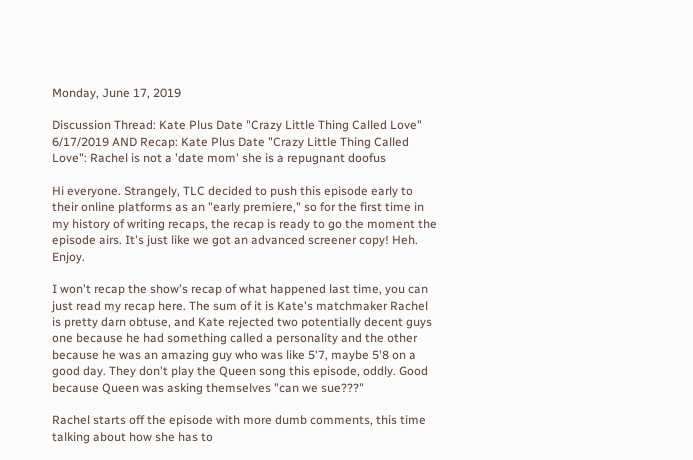Monday, June 17, 2019

Discussion Thread: Kate Plus Date "Crazy Little Thing Called Love" 6/17/2019 AND Recap: Kate Plus Date "Crazy Little Thing Called Love": Rachel is not a 'date mom' she is a repugnant doofus

Hi everyone. Strangely, TLC decided to push this episode early to their online platforms as an "early premiere," so for the first time in my history of writing recaps, the recap is ready to go the moment the episode airs. It's just like we got an advanced screener copy! Heh. Enjoy.

I won't recap the show's recap of what happened last time, you can just read my recap here. The sum of it is Kate's matchmaker Rachel is pretty darn obtuse, and Kate rejected two potentially decent guys one because he had something called a personality and the other because he was an amazing guy who was like 5'7, maybe 5'8 on a good day. They don't play the Queen song this episode, oddly. Good because Queen was asking themselves "can we sue???"

Rachel starts off the episode with more dumb comments, this time talking about how she has to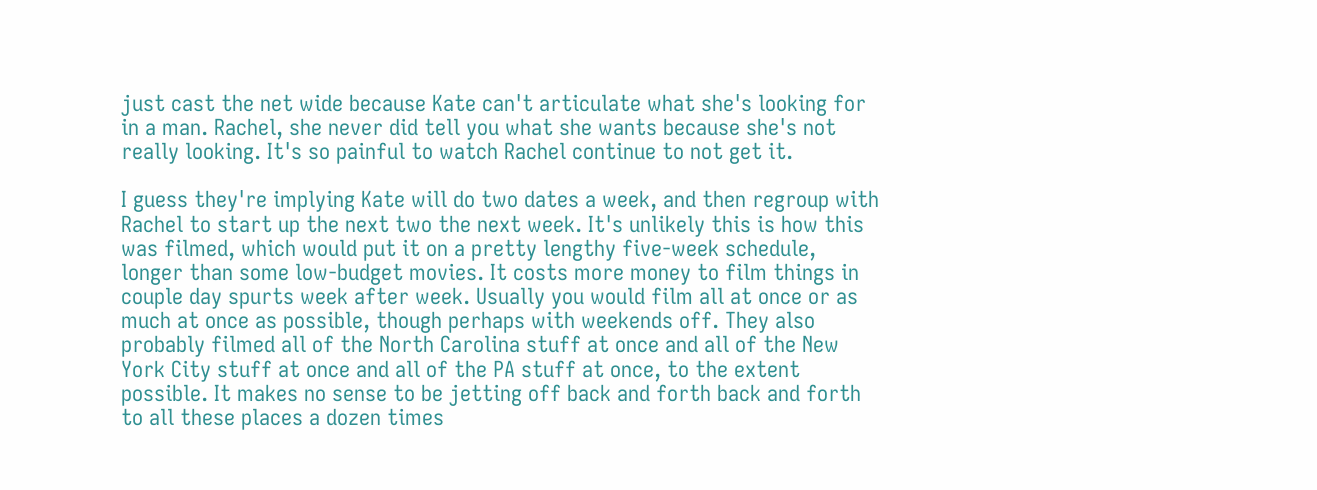just cast the net wide because Kate can't articulate what she's looking for in a man. Rachel, she never did tell you what she wants because she's not really looking. It's so painful to watch Rachel continue to not get it.

I guess they're implying Kate will do two dates a week, and then regroup with Rachel to start up the next two the next week. It's unlikely this is how this was filmed, which would put it on a pretty lengthy five-week schedule, longer than some low-budget movies. It costs more money to film things in couple day spurts week after week. Usually you would film all at once or as much at once as possible, though perhaps with weekends off. They also probably filmed all of the North Carolina stuff at once and all of the New York City stuff at once and all of the PA stuff at once, to the extent possible. It makes no sense to be jetting off back and forth back and forth to all these places a dozen times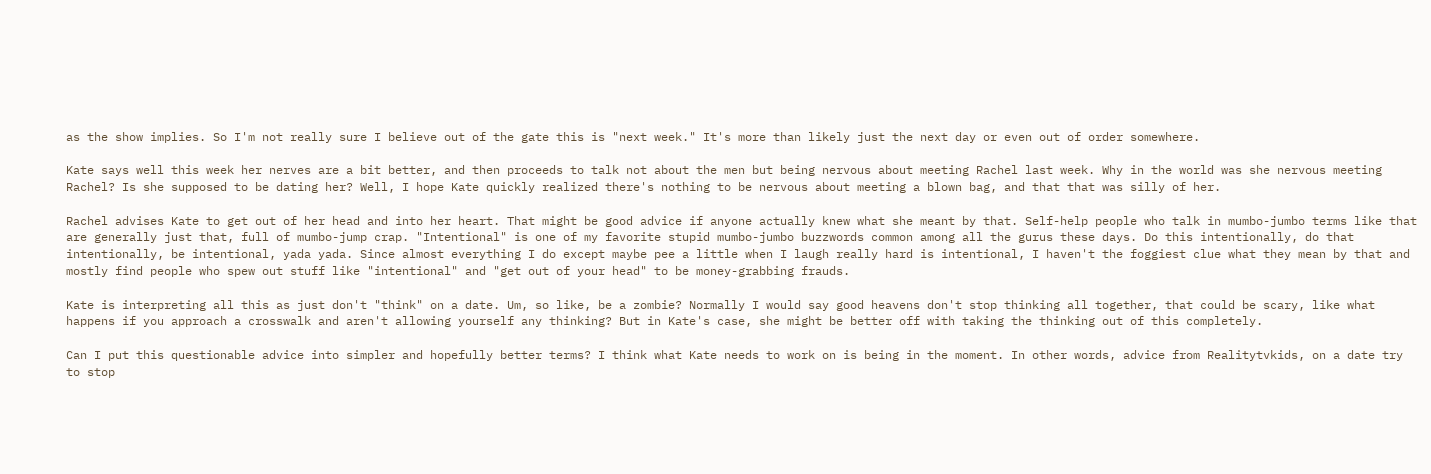as the show implies. So I'm not really sure I believe out of the gate this is "next week." It's more than likely just the next day or even out of order somewhere.

Kate says well this week her nerves are a bit better, and then proceeds to talk not about the men but being nervous about meeting Rachel last week. Why in the world was she nervous meeting Rachel? Is she supposed to be dating her? Well, I hope Kate quickly realized there's nothing to be nervous about meeting a blown bag, and that that was silly of her.

Rachel advises Kate to get out of her head and into her heart. That might be good advice if anyone actually knew what she meant by that. Self-help people who talk in mumbo-jumbo terms like that are generally just that, full of mumbo-jump crap. "Intentional" is one of my favorite stupid mumbo-jumbo buzzwords common among all the gurus these days. Do this intentionally, do that intentionally, be intentional, yada yada. Since almost everything I do except maybe pee a little when I laugh really hard is intentional, I haven't the foggiest clue what they mean by that and mostly find people who spew out stuff like "intentional" and "get out of your head" to be money-grabbing frauds.

Kate is interpreting all this as just don't "think" on a date. Um, so like, be a zombie? Normally I would say good heavens don't stop thinking all together, that could be scary, like what happens if you approach a crosswalk and aren't allowing yourself any thinking? But in Kate's case, she might be better off with taking the thinking out of this completely.

Can I put this questionable advice into simpler and hopefully better terms? I think what Kate needs to work on is being in the moment. In other words, advice from Realitytvkids, on a date try to stop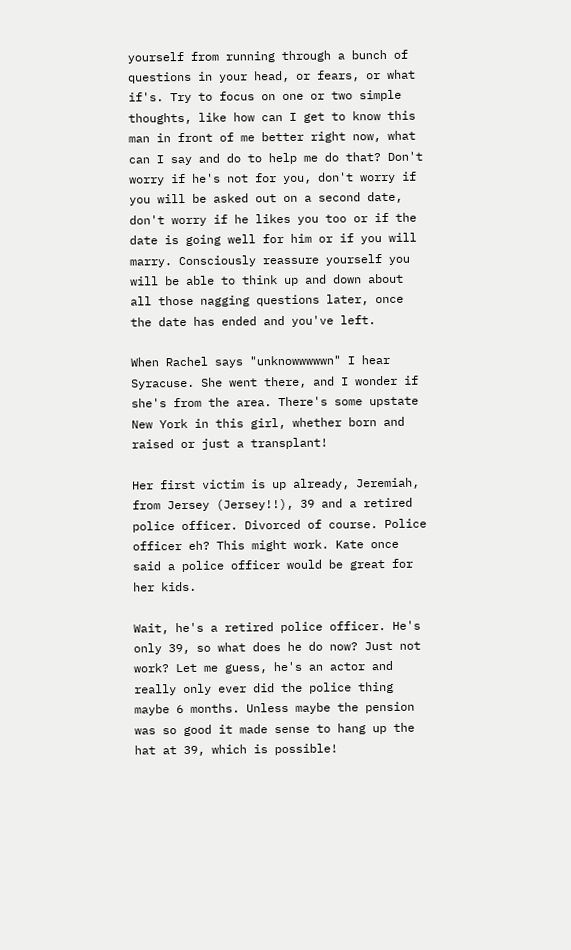yourself from running through a bunch of questions in your head, or fears, or what if's. Try to focus on one or two simple thoughts, like how can I get to know this man in front of me better right now, what can I say and do to help me do that? Don't worry if he's not for you, don't worry if you will be asked out on a second date, don't worry if he likes you too or if the date is going well for him or if you will marry. Consciously reassure yourself you will be able to think up and down about all those nagging questions later, once the date has ended and you've left.

When Rachel says "unknowwwwwn" I hear Syracuse. She went there, and I wonder if she's from the area. There's some upstate New York in this girl, whether born and raised or just a transplant!

Her first victim is up already, Jeremiah, from Jersey (Jersey!!), 39 and a retired police officer. Divorced of course. Police officer eh? This might work. Kate once said a police officer would be great for her kids.

Wait, he's a retired police officer. He's only 39, so what does he do now? Just not work? Let me guess, he's an actor and really only ever did the police thing maybe 6 months. Unless maybe the pension was so good it made sense to hang up the hat at 39, which is possible!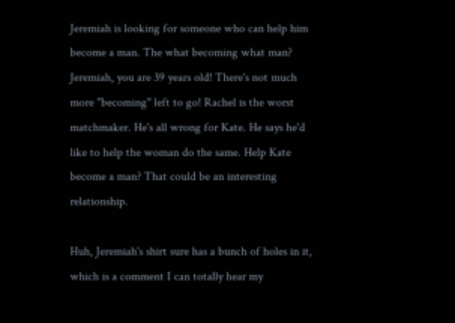Jeremiah is looking for someone who can help him become a man. The what becoming what man? Jeremiah, you are 39 years old! There's not much more "becoming" left to go! Rachel is the worst matchmaker. He's all wrong for Kate. He says he'd like to help the woman do the same. Help Kate become a man? That could be an interesting relationship.

Huh, Jeremiah's shirt sure has a bunch of holes in it, which is a comment I can totally hear my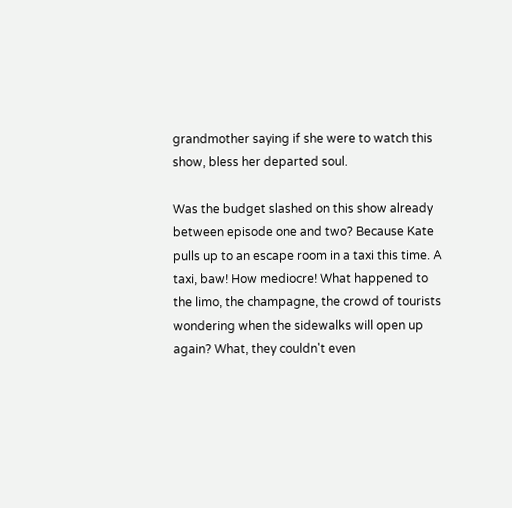grandmother saying if she were to watch this show, bless her departed soul.

Was the budget slashed on this show already between episode one and two? Because Kate pulls up to an escape room in a taxi this time. A taxi, baw! How mediocre! What happened to the limo, the champagne, the crowd of tourists wondering when the sidewalks will open up again? What, they couldn't even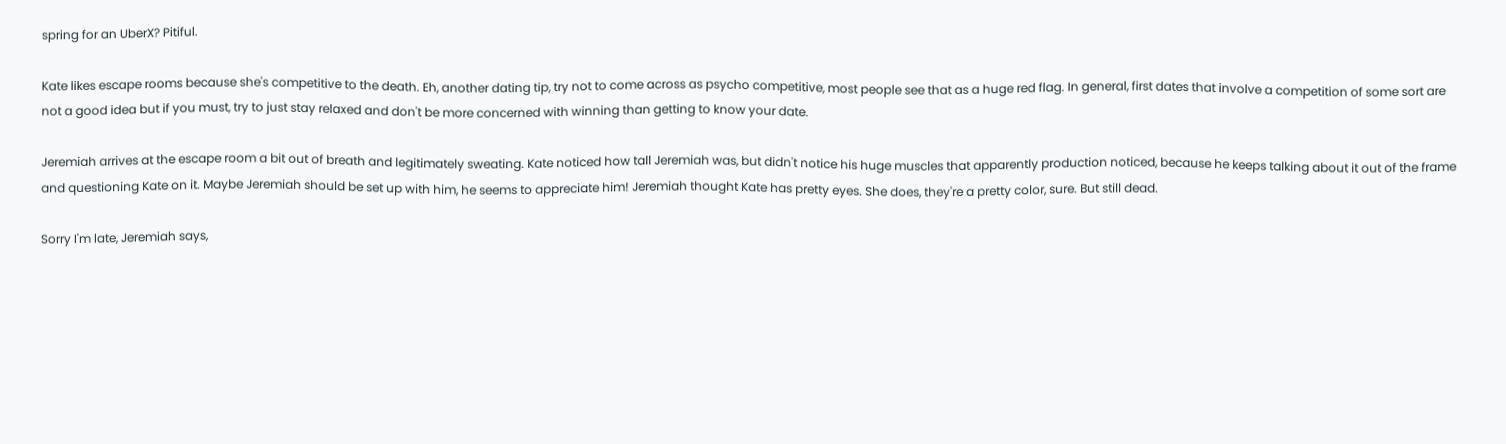spring for an UberX? Pitiful.

Kate likes escape rooms because she's competitive to the death. Eh, another dating tip, try not to come across as psycho competitive, most people see that as a huge red flag. In general, first dates that involve a competition of some sort are not a good idea but if you must, try to just stay relaxed and don't be more concerned with winning than getting to know your date.

Jeremiah arrives at the escape room a bit out of breath and legitimately sweating. Kate noticed how tall Jeremiah was, but didn't notice his huge muscles that apparently production noticed, because he keeps talking about it out of the frame and questioning Kate on it. Maybe Jeremiah should be set up with him, he seems to appreciate him! Jeremiah thought Kate has pretty eyes. She does, they're a pretty color, sure. But still dead.

Sorry I'm late, Jeremiah says,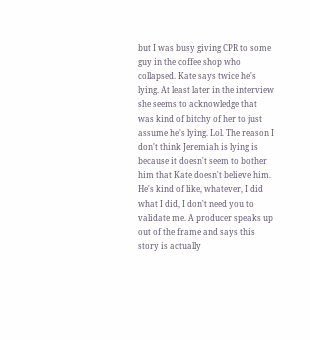but I was busy giving CPR to some guy in the coffee shop who collapsed. Kate says twice he's lying. At least later in the interview she seems to acknowledge that was kind of bitchy of her to just assume he's lying. Lol. The reason I don't think Jeremiah is lying is because it doesn't seem to bother him that Kate doesn't believe him. He's kind of like, whatever, I did what I did, I don't need you to validate me. A producer speaks up out of the frame and says this story is actually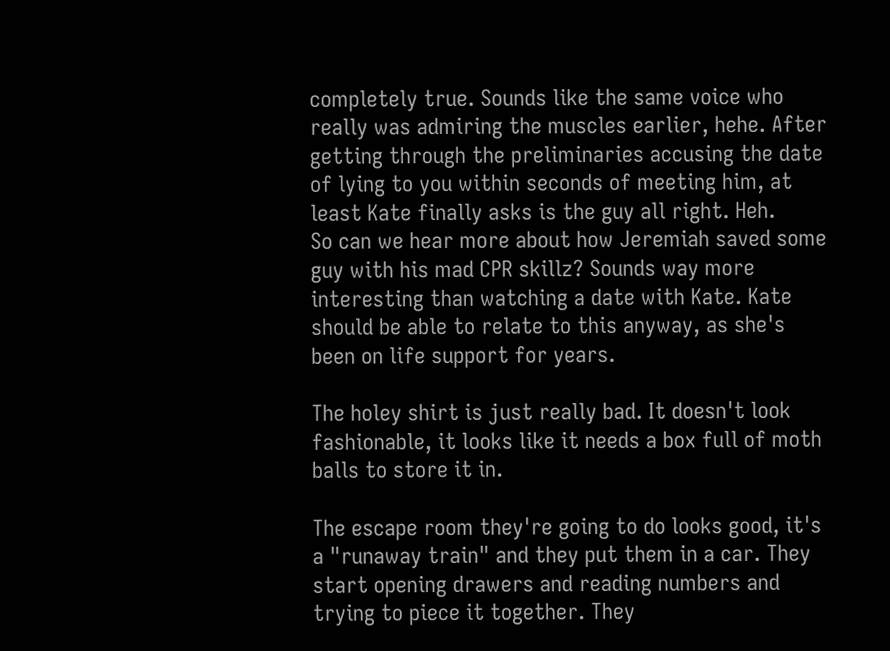completely true. Sounds like the same voice who really was admiring the muscles earlier, hehe. After getting through the preliminaries accusing the date of lying to you within seconds of meeting him, at least Kate finally asks is the guy all right. Heh.
So can we hear more about how Jeremiah saved some guy with his mad CPR skillz? Sounds way more interesting than watching a date with Kate. Kate should be able to relate to this anyway, as she's been on life support for years.

The holey shirt is just really bad. It doesn't look fashionable, it looks like it needs a box full of moth balls to store it in.

The escape room they're going to do looks good, it's a "runaway train" and they put them in a car. They start opening drawers and reading numbers and trying to piece it together. They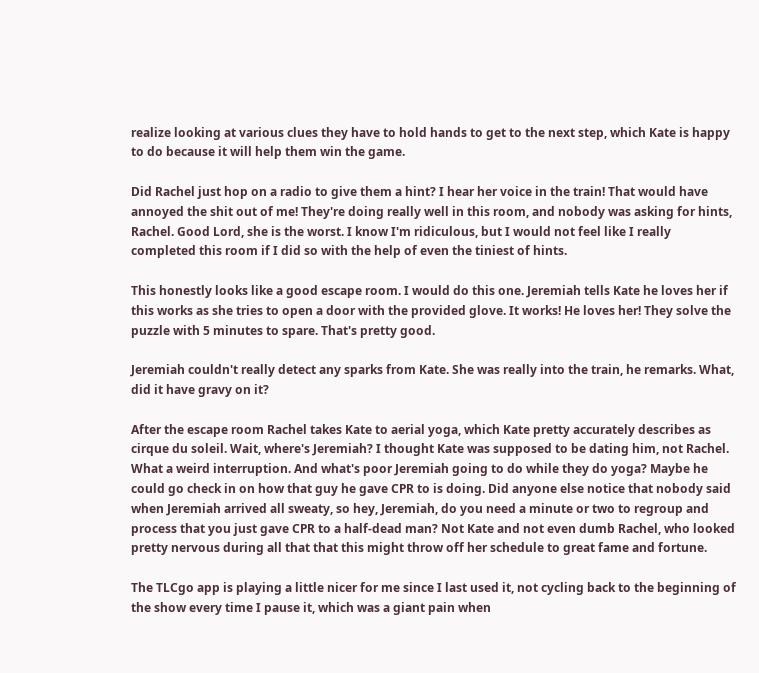realize looking at various clues they have to hold hands to get to the next step, which Kate is happy to do because it will help them win the game.

Did Rachel just hop on a radio to give them a hint? I hear her voice in the train! That would have annoyed the shit out of me! They're doing really well in this room, and nobody was asking for hints, Rachel. Good Lord, she is the worst. I know I'm ridiculous, but I would not feel like I really completed this room if I did so with the help of even the tiniest of hints.

This honestly looks like a good escape room. I would do this one. Jeremiah tells Kate he loves her if this works as she tries to open a door with the provided glove. It works! He loves her! They solve the puzzle with 5 minutes to spare. That's pretty good.

Jeremiah couldn't really detect any sparks from Kate. She was really into the train, he remarks. What, did it have gravy on it?

After the escape room Rachel takes Kate to aerial yoga, which Kate pretty accurately describes as cirque du soleil. Wait, where's Jeremiah? I thought Kate was supposed to be dating him, not Rachel. What a weird interruption. And what's poor Jeremiah going to do while they do yoga? Maybe he could go check in on how that guy he gave CPR to is doing. Did anyone else notice that nobody said when Jeremiah arrived all sweaty, so hey, Jeremiah, do you need a minute or two to regroup and process that you just gave CPR to a half-dead man? Not Kate and not even dumb Rachel, who looked pretty nervous during all that that this might throw off her schedule to great fame and fortune.

The TLCgo app is playing a little nicer for me since I last used it, not cycling back to the beginning of the show every time I pause it, which was a giant pain when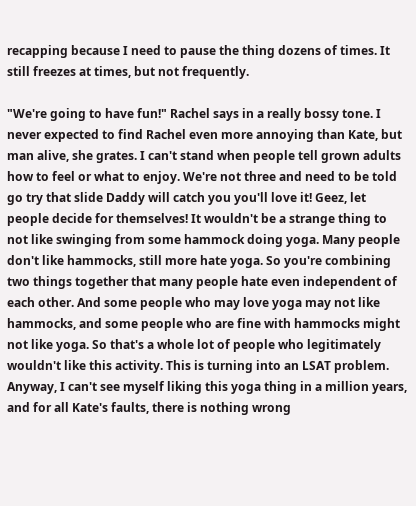recapping because I need to pause the thing dozens of times. It still freezes at times, but not frequently.

"We're going to have fun!" Rachel says in a really bossy tone. I never expected to find Rachel even more annoying than Kate, but man alive, she grates. I can't stand when people tell grown adults how to feel or what to enjoy. We're not three and need to be told go try that slide Daddy will catch you you'll love it! Geez, let people decide for themselves! It wouldn't be a strange thing to not like swinging from some hammock doing yoga. Many people don't like hammocks, still more hate yoga. So you're combining two things together that many people hate even independent of each other. And some people who may love yoga may not like hammocks, and some people who are fine with hammocks might not like yoga. So that's a whole lot of people who legitimately wouldn't like this activity. This is turning into an LSAT problem. Anyway, I can't see myself liking this yoga thing in a million years, and for all Kate's faults, there is nothing wrong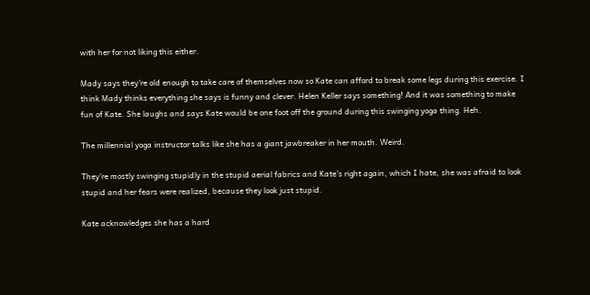with her for not liking this either.

Mady says they're old enough to take care of themselves now so Kate can afford to break some legs during this exercise. I think Mady thinks everything she says is funny and clever. Helen Keller says something! And it was something to make fun of Kate. She laughs and says Kate would be one foot off the ground during this swinging yoga thing. Heh.

The millennial yoga instructor talks like she has a giant jawbreaker in her mouth. Weird.

They're mostly swinging stupidly in the stupid aerial fabrics and Kate's right again, which I hate, she was afraid to look stupid and her fears were realized, because they look just stupid.

Kate acknowledges she has a hard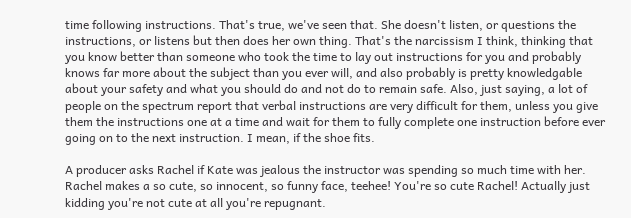time following instructions. That's true, we've seen that. She doesn't listen, or questions the instructions, or listens but then does her own thing. That's the narcissism I think, thinking that you know better than someone who took the time to lay out instructions for you and probably knows far more about the subject than you ever will, and also probably is pretty knowledgable about your safety and what you should do and not do to remain safe. Also, just saying, a lot of people on the spectrum report that verbal instructions are very difficult for them, unless you give them the instructions one at a time and wait for them to fully complete one instruction before ever going on to the next instruction. I mean, if the shoe fits.

A producer asks Rachel if Kate was jealous the instructor was spending so much time with her. Rachel makes a so cute, so innocent, so funny face, teehee! You're so cute Rachel! Actually just kidding you're not cute at all you're repugnant.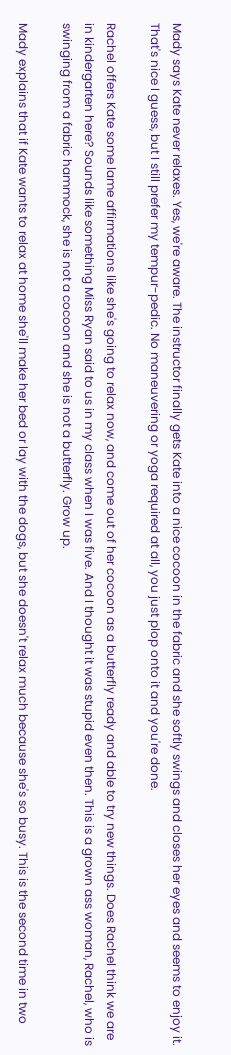Mady says Kate never relaxes. Yes, we're aware. The instructor finally gets Kate into a nice cocoon in the fabric and she softly swings and closes her eyes and seems to enjoy it. That's nice I guess, but I still prefer my tempur-pedic. No maneuvering or yoga required at all, you just plop onto it and you're done.

Rachel offers Kate some lame affirmations like she's going to relax now, and come out of her cocoon as a butterfly ready and able to try new things. Does Rachel think we are in kindergarten here? Sounds like something Miss Ryan said to us in my class when I was five. And I thought it was stupid even then. This is a grown ass woman, Rachel, who is swinging from a fabric hammock, she is not a cocoon and she is not a butterfly. Grow up.

Mady explains that if Kate wants to relax at home she'll make her bed or lay with the dogs, but she doesn't relax much because she's so busy. This is the second time in two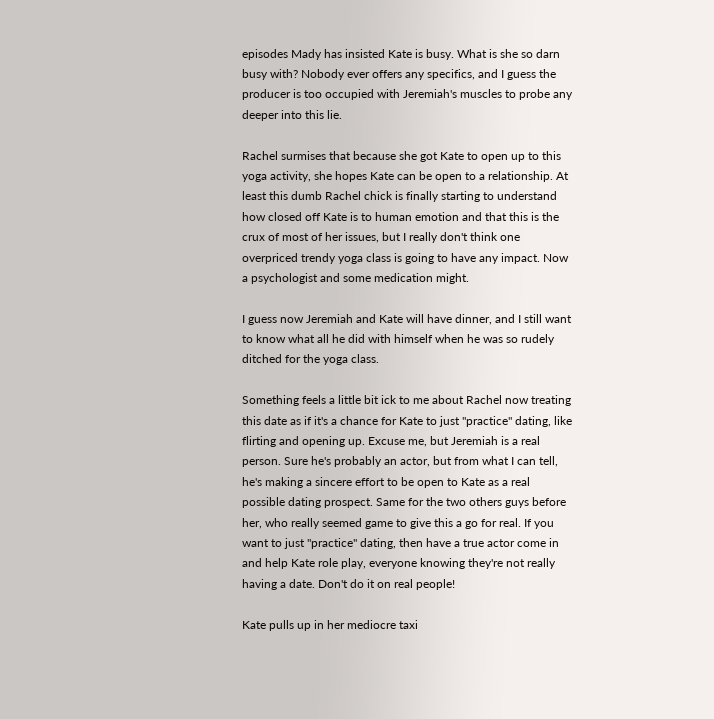episodes Mady has insisted Kate is busy. What is she so darn busy with? Nobody ever offers any specifics, and I guess the producer is too occupied with Jeremiah's muscles to probe any deeper into this lie.

Rachel surmises that because she got Kate to open up to this yoga activity, she hopes Kate can be open to a relationship. At least this dumb Rachel chick is finally starting to understand how closed off Kate is to human emotion and that this is the crux of most of her issues, but I really don't think one overpriced trendy yoga class is going to have any impact. Now a psychologist and some medication might.

I guess now Jeremiah and Kate will have dinner, and I still want to know what all he did with himself when he was so rudely ditched for the yoga class.

Something feels a little bit ick to me about Rachel now treating this date as if it's a chance for Kate to just "practice" dating, like flirting and opening up. Excuse me, but Jeremiah is a real person. Sure he's probably an actor, but from what I can tell, he's making a sincere effort to be open to Kate as a real possible dating prospect. Same for the two others guys before her, who really seemed game to give this a go for real. If you want to just "practice" dating, then have a true actor come in and help Kate role play, everyone knowing they're not really having a date. Don't do it on real people!

Kate pulls up in her mediocre taxi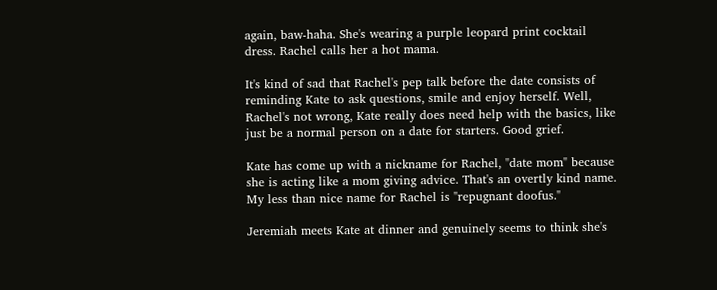again, baw-haha. She's wearing a purple leopard print cocktail dress. Rachel calls her a hot mama.

It's kind of sad that Rachel's pep talk before the date consists of reminding Kate to ask questions, smile and enjoy herself. Well, Rachel's not wrong, Kate really does need help with the basics, like just be a normal person on a date for starters. Good grief.

Kate has come up with a nickname for Rachel, "date mom" because she is acting like a mom giving advice. That's an overtly kind name. My less than nice name for Rachel is "repugnant doofus."

Jeremiah meets Kate at dinner and genuinely seems to think she's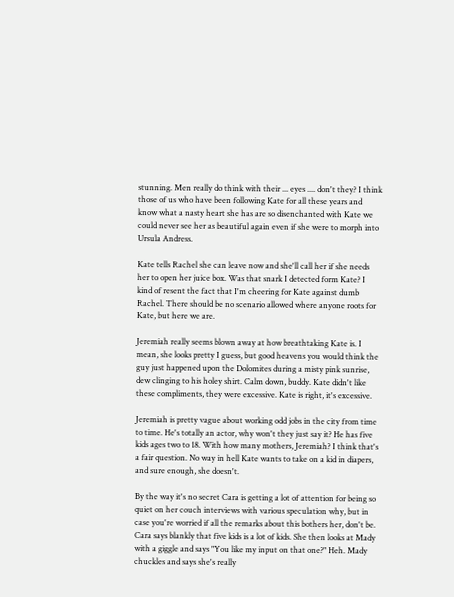stunning. Men really do think with their ... eyes .... don't they? I think those of us who have been following Kate for all these years and know what a nasty heart she has are so disenchanted with Kate we could never see her as beautiful again even if she were to morph into Ursula Andress.

Kate tells Rachel she can leave now and she'll call her if she needs her to open her juice box. Was that snark I detected form Kate? I kind of resent the fact that I'm cheering for Kate against dumb Rachel. There should be no scenario allowed where anyone roots for Kate, but here we are.

Jeremiah really seems blown away at how breathtaking Kate is. I mean, she looks pretty I guess, but good heavens you would think the guy just happened upon the Dolomites during a misty pink sunrise, dew clinging to his holey shirt. Calm down, buddy. Kate didn't like these compliments, they were excessive. Kate is right, it's excessive.

Jeremiah is pretty vague about working odd jobs in the city from time to time. He's totally an actor, why won't they just say it? He has five kids ages two to 18. With how many mothers, Jeremiah? I think that's a fair question. No way in hell Kate wants to take on a kid in diapers, and sure enough, she doesn't.

By the way it's no secret Cara is getting a lot of attention for being so quiet on her couch interviews with various speculation why, but in case you're worried if all the remarks about this bothers her, don't be. Cara says blankly that five kids is a lot of kids. She then looks at Mady with a giggle and says "You like my input on that one?" Heh. Mady chuckles and says she's really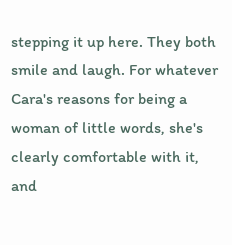stepping it up here. They both smile and laugh. For whatever Cara's reasons for being a woman of little words, she's clearly comfortable with it, and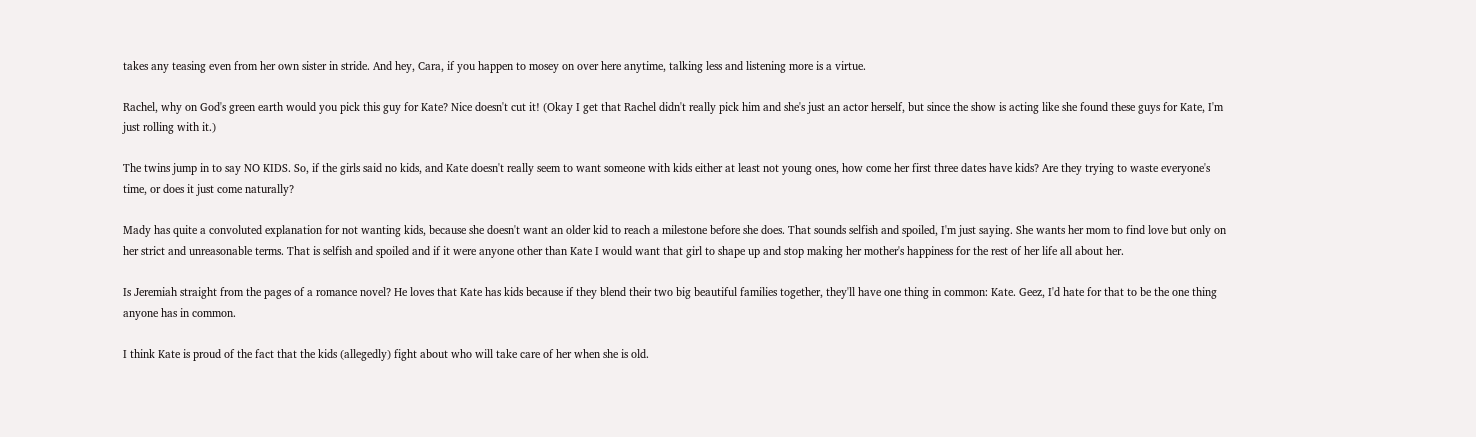takes any teasing even from her own sister in stride. And hey, Cara, if you happen to mosey on over here anytime, talking less and listening more is a virtue.

Rachel, why on God's green earth would you pick this guy for Kate? Nice doesn't cut it! (Okay I get that Rachel didn't really pick him and she's just an actor herself, but since the show is acting like she found these guys for Kate, I'm just rolling with it.)

The twins jump in to say NO KIDS. So, if the girls said no kids, and Kate doesn't really seem to want someone with kids either at least not young ones, how come her first three dates have kids? Are they trying to waste everyone's time, or does it just come naturally?

Mady has quite a convoluted explanation for not wanting kids, because she doesn't want an older kid to reach a milestone before she does. That sounds selfish and spoiled, I'm just saying. She wants her mom to find love but only on her strict and unreasonable terms. That is selfish and spoiled and if it were anyone other than Kate I would want that girl to shape up and stop making her mother's happiness for the rest of her life all about her.

Is Jeremiah straight from the pages of a romance novel? He loves that Kate has kids because if they blend their two big beautiful families together, they'll have one thing in common: Kate. Geez, I'd hate for that to be the one thing anyone has in common.

I think Kate is proud of the fact that the kids (allegedly) fight about who will take care of her when she is old.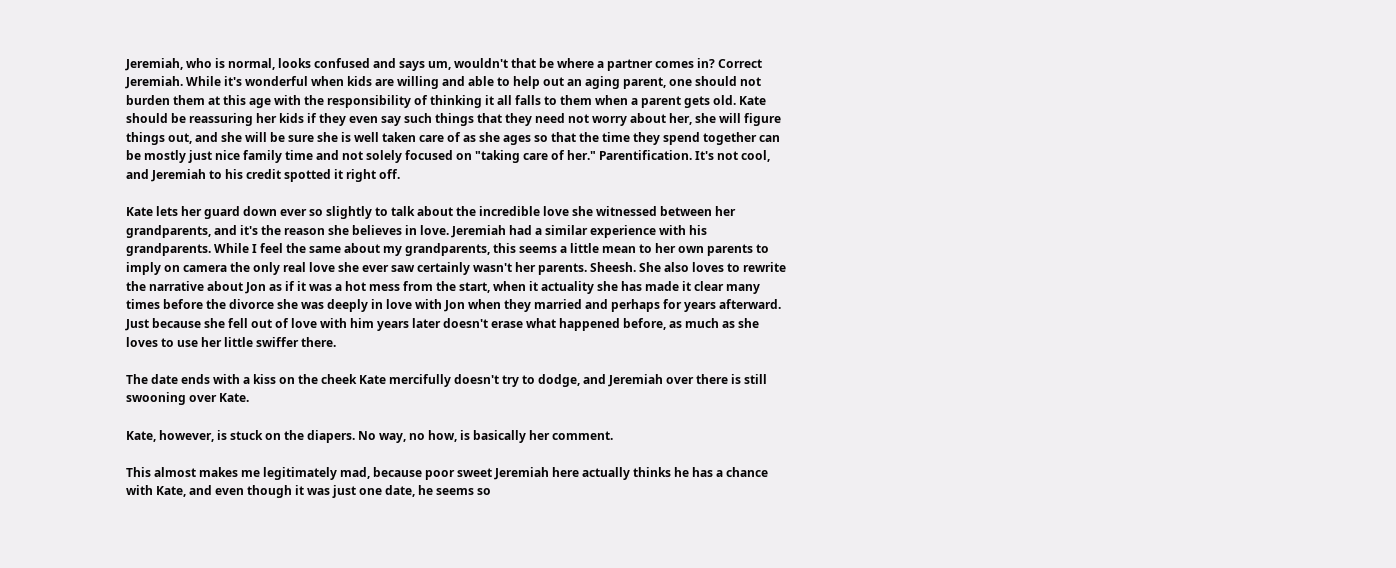Jeremiah, who is normal, looks confused and says um, wouldn't that be where a partner comes in? Correct Jeremiah. While it's wonderful when kids are willing and able to help out an aging parent, one should not burden them at this age with the responsibility of thinking it all falls to them when a parent gets old. Kate should be reassuring her kids if they even say such things that they need not worry about her, she will figure things out, and she will be sure she is well taken care of as she ages so that the time they spend together can be mostly just nice family time and not solely focused on "taking care of her." Parentification. It's not cool, and Jeremiah to his credit spotted it right off.

Kate lets her guard down ever so slightly to talk about the incredible love she witnessed between her grandparents, and it's the reason she believes in love. Jeremiah had a similar experience with his grandparents. While I feel the same about my grandparents, this seems a little mean to her own parents to imply on camera the only real love she ever saw certainly wasn't her parents. Sheesh. She also loves to rewrite the narrative about Jon as if it was a hot mess from the start, when it actuality she has made it clear many times before the divorce she was deeply in love with Jon when they married and perhaps for years afterward. Just because she fell out of love with him years later doesn't erase what happened before, as much as she loves to use her little swiffer there.

The date ends with a kiss on the cheek Kate mercifully doesn't try to dodge, and Jeremiah over there is still swooning over Kate.

Kate, however, is stuck on the diapers. No way, no how, is basically her comment.

This almost makes me legitimately mad, because poor sweet Jeremiah here actually thinks he has a chance with Kate, and even though it was just one date, he seems so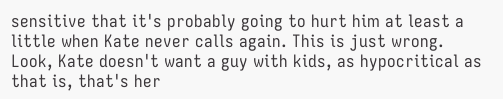sensitive that it's probably going to hurt him at least a little when Kate never calls again. This is just wrong. Look, Kate doesn't want a guy with kids, as hypocritical as that is, that's her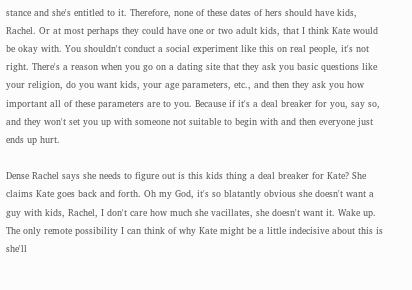stance and she's entitled to it. Therefore, none of these dates of hers should have kids, Rachel. Or at most perhaps they could have one or two adult kids, that I think Kate would be okay with. You shouldn't conduct a social experiment like this on real people, it's not right. There's a reason when you go on a dating site that they ask you basic questions like your religion, do you want kids, your age parameters, etc., and then they ask you how important all of these parameters are to you. Because if it's a deal breaker for you, say so, and they won't set you up with someone not suitable to begin with and then everyone just ends up hurt.

Dense Rachel says she needs to figure out is this kids thing a deal breaker for Kate? She claims Kate goes back and forth. Oh my God, it's so blatantly obvious she doesn't want a guy with kids, Rachel, I don't care how much she vacillates, she doesn't want it. Wake up. The only remote possibility I can think of why Kate might be a little indecisive about this is she'll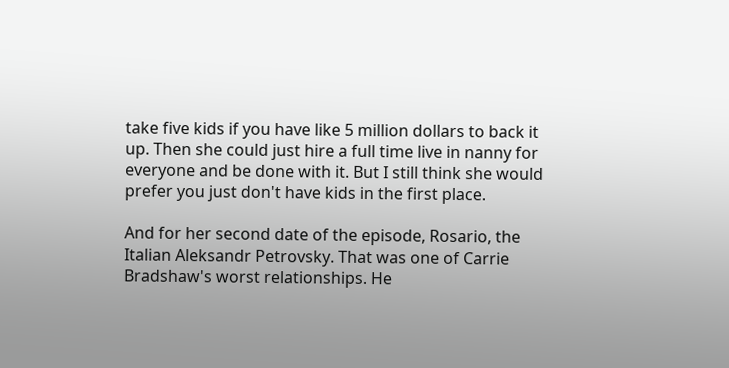take five kids if you have like 5 million dollars to back it up. Then she could just hire a full time live in nanny for everyone and be done with it. But I still think she would prefer you just don't have kids in the first place.

And for her second date of the episode, Rosario, the Italian Aleksandr Petrovsky. That was one of Carrie Bradshaw's worst relationships. He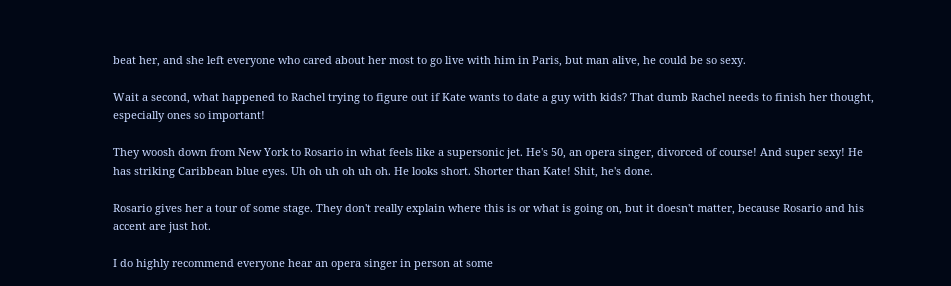beat her, and she left everyone who cared about her most to go live with him in Paris, but man alive, he could be so sexy.

Wait a second, what happened to Rachel trying to figure out if Kate wants to date a guy with kids? That dumb Rachel needs to finish her thought, especially ones so important!

They woosh down from New York to Rosario in what feels like a supersonic jet. He's 50, an opera singer, divorced of course! And super sexy! He has striking Caribbean blue eyes. Uh oh uh oh uh oh. He looks short. Shorter than Kate! Shit, he's done.

Rosario gives her a tour of some stage. They don't really explain where this is or what is going on, but it doesn't matter, because Rosario and his accent are just hot.

I do highly recommend everyone hear an opera singer in person at some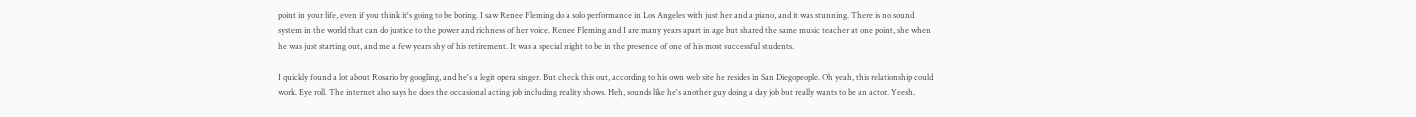point in your life, even if you think it's going to be boring. I saw Renee Fleming do a solo performance in Los Angeles with just her and a piano, and it was stunning. There is no sound system in the world that can do justice to the power and richness of her voice. Renee Fleming and I are many years apart in age but shared the same music teacher at one point, she when he was just starting out, and me a few years shy of his retirement. It was a special night to be in the presence of one of his most successful students.

I quickly found a lot about Rosario by googling, and he's a legit opera singer. But check this out, according to his own web site he resides in San Diegopeople. Oh yeah, this relationship could work. Eye roll. The internet also says he does the occasional acting job including reality shows. Heh, sounds like he's another guy doing a day job but really wants to be an actor. Yeesh.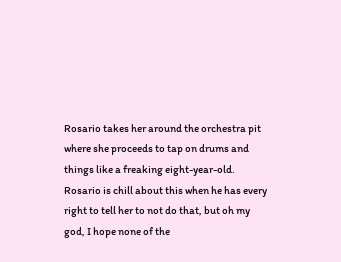Rosario takes her around the orchestra pit where she proceeds to tap on drums and things like a freaking eight-year-old. Rosario is chill about this when he has every right to tell her to not do that, but oh my god, I hope none of the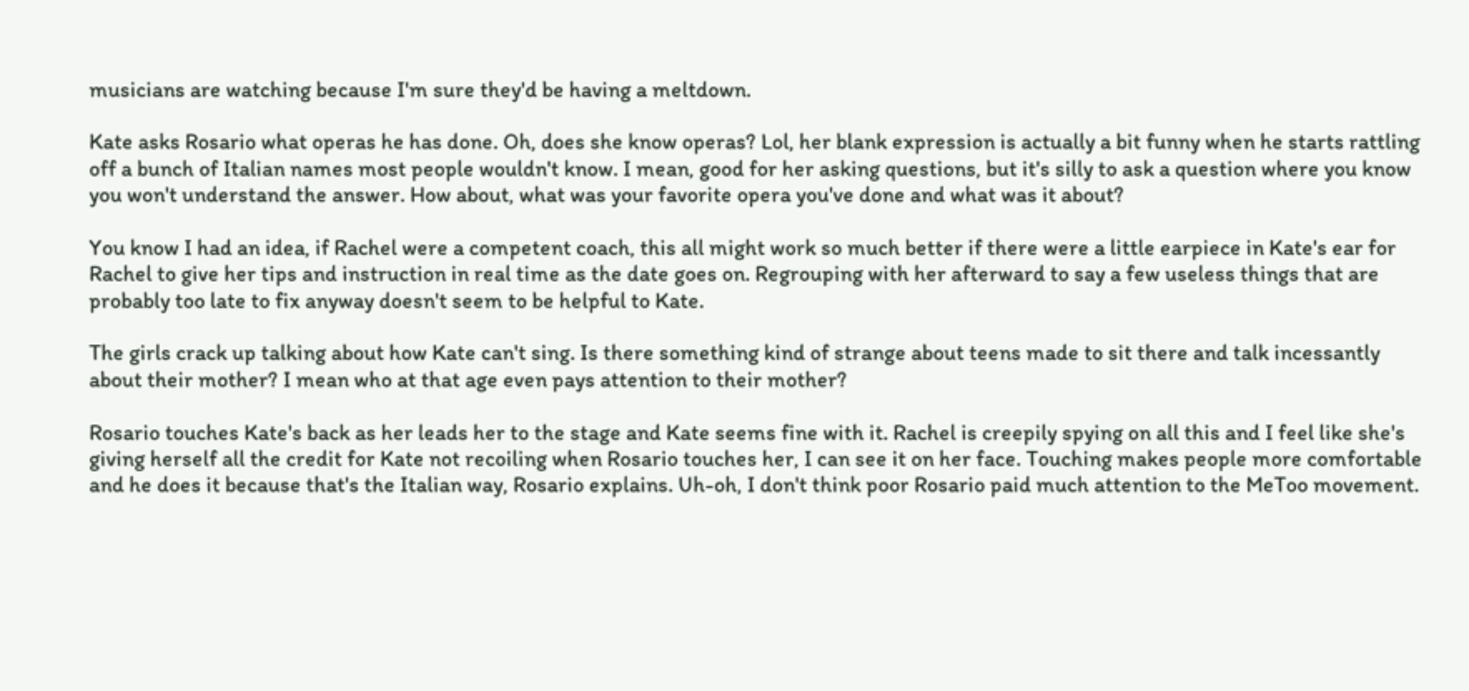musicians are watching because I'm sure they'd be having a meltdown.

Kate asks Rosario what operas he has done. Oh, does she know operas? Lol, her blank expression is actually a bit funny when he starts rattling off a bunch of Italian names most people wouldn't know. I mean, good for her asking questions, but it's silly to ask a question where you know you won't understand the answer. How about, what was your favorite opera you've done and what was it about?

You know I had an idea, if Rachel were a competent coach, this all might work so much better if there were a little earpiece in Kate's ear for Rachel to give her tips and instruction in real time as the date goes on. Regrouping with her afterward to say a few useless things that are probably too late to fix anyway doesn't seem to be helpful to Kate.

The girls crack up talking about how Kate can't sing. Is there something kind of strange about teens made to sit there and talk incessantly about their mother? I mean who at that age even pays attention to their mother?

Rosario touches Kate's back as her leads her to the stage and Kate seems fine with it. Rachel is creepily spying on all this and I feel like she's giving herself all the credit for Kate not recoiling when Rosario touches her, I can see it on her face. Touching makes people more comfortable and he does it because that's the Italian way, Rosario explains. Uh-oh, I don't think poor Rosario paid much attention to the MeToo movement.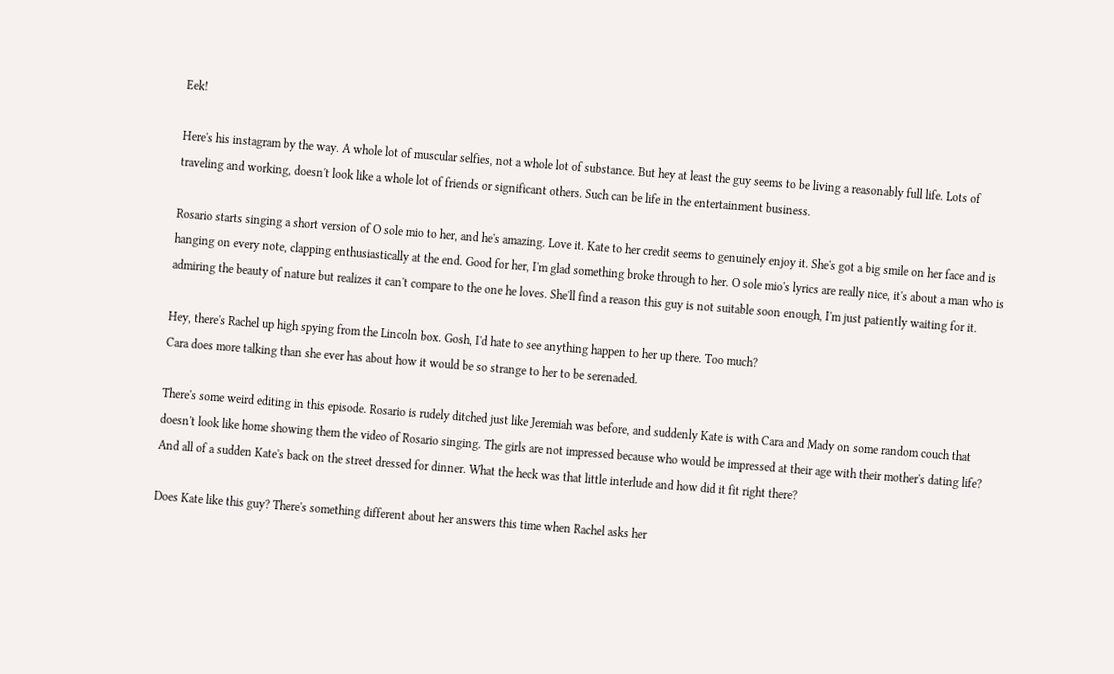Eek!

Here's his instagram by the way. A whole lot of muscular selfies, not a whole lot of substance. But hey at least the guy seems to be living a reasonably full life. Lots of traveling and working, doesn't look like a whole lot of friends or significant others. Such can be life in the entertainment business.

Rosario starts singing a short version of O sole mio to her, and he's amazing. Love it. Kate to her credit seems to genuinely enjoy it. She's got a big smile on her face and is hanging on every note, clapping enthusiastically at the end. Good for her, I'm glad something broke through to her. O sole mio's lyrics are really nice, it's about a man who is admiring the beauty of nature but realizes it can't compare to the one he loves. She'll find a reason this guy is not suitable soon enough, I'm just patiently waiting for it.

Hey, there's Rachel up high spying from the Lincoln box. Gosh, I'd hate to see anything happen to her up there. Too much?
Cara does more talking than she ever has about how it would be so strange to her to be serenaded.

There's some weird editing in this episode. Rosario is rudely ditched just like Jeremiah was before, and suddenly Kate is with Cara and Mady on some random couch that doesn't look like home showing them the video of Rosario singing. The girls are not impressed because who would be impressed at their age with their mother's dating life? And all of a sudden Kate's back on the street dressed for dinner. What the heck was that little interlude and how did it fit right there?

Does Kate like this guy? There's something different about her answers this time when Rachel asks her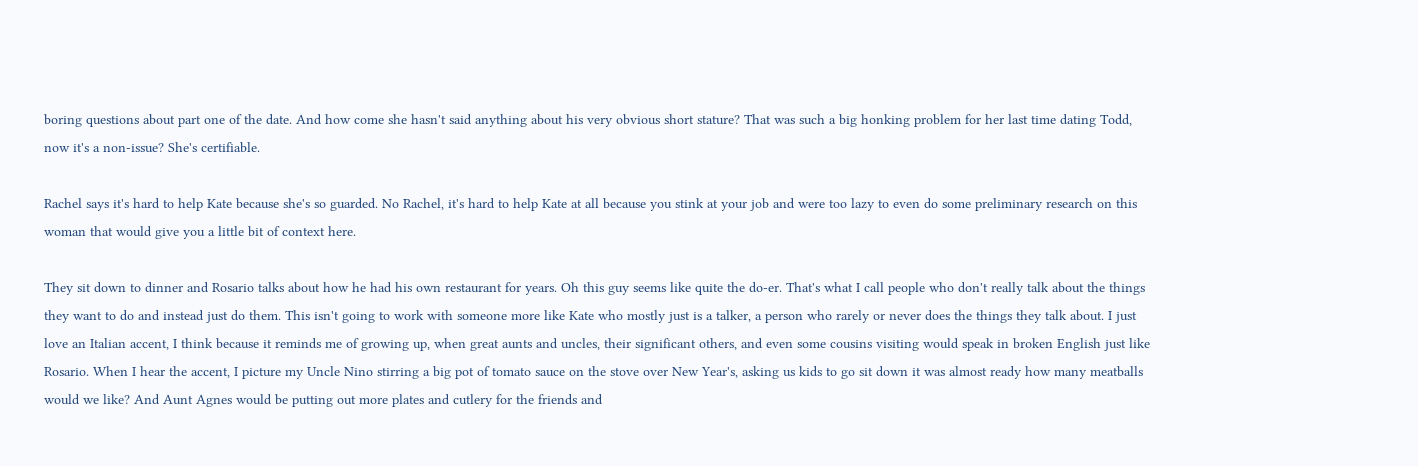boring questions about part one of the date. And how come she hasn't said anything about his very obvious short stature? That was such a big honking problem for her last time dating Todd, now it's a non-issue? She's certifiable.

Rachel says it's hard to help Kate because she's so guarded. No Rachel, it's hard to help Kate at all because you stink at your job and were too lazy to even do some preliminary research on this woman that would give you a little bit of context here.

They sit down to dinner and Rosario talks about how he had his own restaurant for years. Oh this guy seems like quite the do-er. That's what I call people who don't really talk about the things they want to do and instead just do them. This isn't going to work with someone more like Kate who mostly just is a talker, a person who rarely or never does the things they talk about. I just love an Italian accent, I think because it reminds me of growing up, when great aunts and uncles, their significant others, and even some cousins visiting would speak in broken English just like Rosario. When I hear the accent, I picture my Uncle Nino stirring a big pot of tomato sauce on the stove over New Year's, asking us kids to go sit down it was almost ready how many meatballs would we like? And Aunt Agnes would be putting out more plates and cutlery for the friends and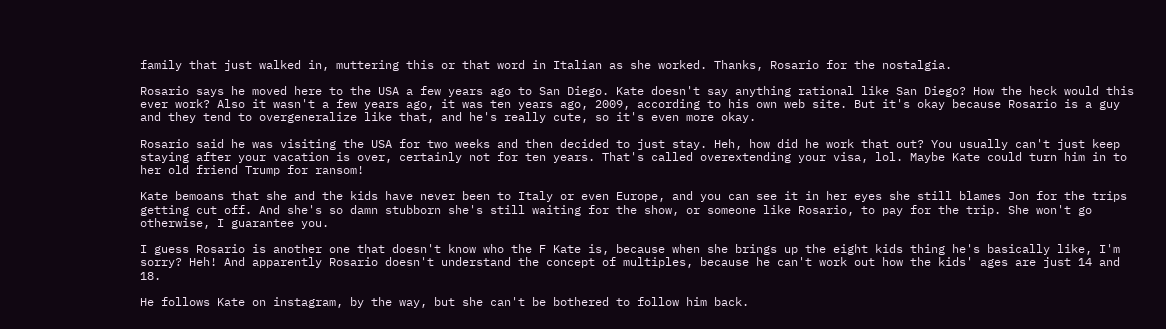family that just walked in, muttering this or that word in Italian as she worked. Thanks, Rosario for the nostalgia.

Rosario says he moved here to the USA a few years ago to San Diego. Kate doesn't say anything rational like San Diego? How the heck would this ever work? Also it wasn't a few years ago, it was ten years ago, 2009, according to his own web site. But it's okay because Rosario is a guy and they tend to overgeneralize like that, and he's really cute, so it's even more okay.

Rosario said he was visiting the USA for two weeks and then decided to just stay. Heh, how did he work that out? You usually can't just keep staying after your vacation is over, certainly not for ten years. That's called overextending your visa, lol. Maybe Kate could turn him in to her old friend Trump for ransom!

Kate bemoans that she and the kids have never been to Italy or even Europe, and you can see it in her eyes she still blames Jon for the trips getting cut off. And she's so damn stubborn she's still waiting for the show, or someone like Rosario, to pay for the trip. She won't go otherwise, I guarantee you.

I guess Rosario is another one that doesn't know who the F Kate is, because when she brings up the eight kids thing he's basically like, I'm sorry? Heh! And apparently Rosario doesn't understand the concept of multiples, because he can't work out how the kids' ages are just 14 and 18.

He follows Kate on instagram, by the way, but she can't be bothered to follow him back.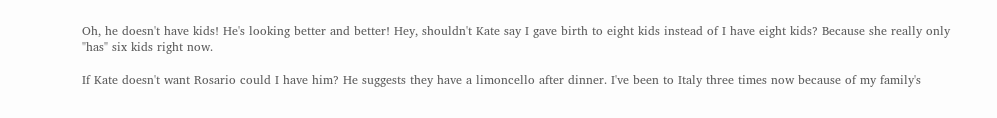Oh, he doesn't have kids! He's looking better and better! Hey, shouldn't Kate say I gave birth to eight kids instead of I have eight kids? Because she really only "has" six kids right now.

If Kate doesn't want Rosario could I have him? He suggests they have a limoncello after dinner. I've been to Italy three times now because of my family's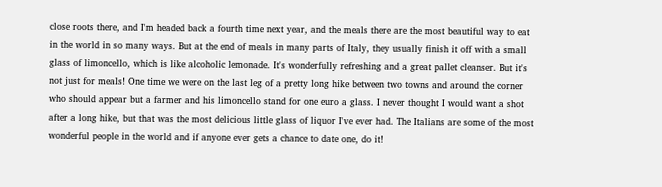close roots there, and I'm headed back a fourth time next year, and the meals there are the most beautiful way to eat in the world in so many ways. But at the end of meals in many parts of Italy, they usually finish it off with a small glass of limoncello, which is like alcoholic lemonade. It's wonderfully refreshing and a great pallet cleanser. But it's not just for meals! One time we were on the last leg of a pretty long hike between two towns and around the corner who should appear but a farmer and his limoncello stand for one euro a glass. I never thought I would want a shot after a long hike, but that was the most delicious little glass of liquor I've ever had. The Italians are some of the most wonderful people in the world and if anyone ever gets a chance to date one, do it!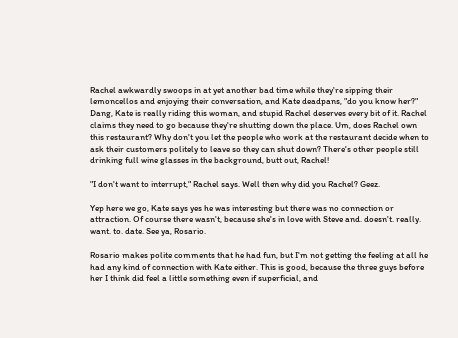Rachel awkwardly swoops in at yet another bad time while they're sipping their lemoncellos and enjoying their conversation, and Kate deadpans, "do you know her?" Dang, Kate is really riding this woman, and stupid Rachel deserves every bit of it. Rachel claims they need to go because they're shutting down the place. Um, does Rachel own this restaurant? Why don't you let the people who work at the restaurant decide when to ask their customers politely to leave so they can shut down? There's other people still drinking full wine glasses in the background, butt out, Rachel!

"I don't want to interrupt," Rachel says. Well then why did you Rachel? Geez.

Yep here we go, Kate says yes he was interesting but there was no connection or attraction. Of course there wasn't, because she's in love with Steve and. doesn't. really. want. to. date. See ya, Rosario.

Rosario makes polite comments that he had fun, but I'm not getting the feeling at all he had any kind of connection with Kate either. This is good, because the three guys before her I think did feel a little something even if superficial, and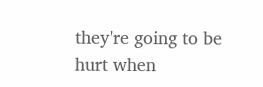they're going to be hurt when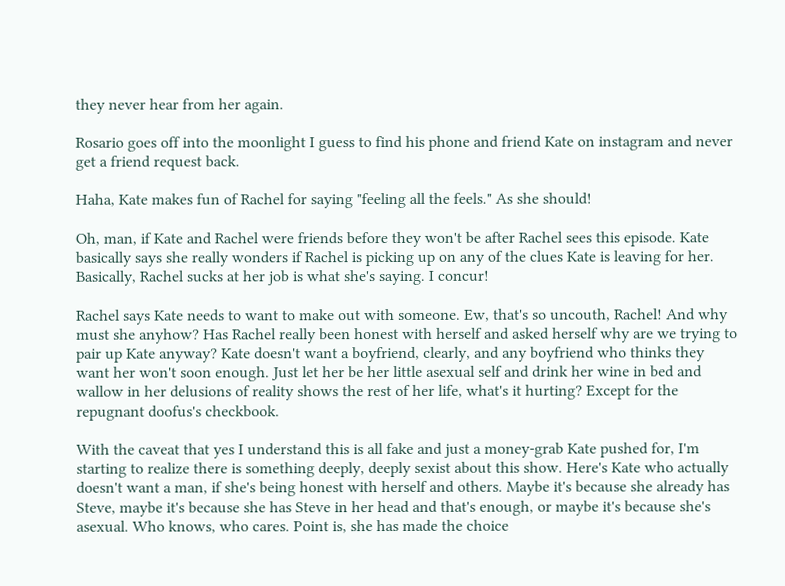they never hear from her again.

Rosario goes off into the moonlight I guess to find his phone and friend Kate on instagram and never get a friend request back.

Haha, Kate makes fun of Rachel for saying "feeling all the feels." As she should!

Oh, man, if Kate and Rachel were friends before they won't be after Rachel sees this episode. Kate basically says she really wonders if Rachel is picking up on any of the clues Kate is leaving for her. Basically, Rachel sucks at her job is what she's saying. I concur!

Rachel says Kate needs to want to make out with someone. Ew, that's so uncouth, Rachel! And why must she anyhow? Has Rachel really been honest with herself and asked herself why are we trying to pair up Kate anyway? Kate doesn't want a boyfriend, clearly, and any boyfriend who thinks they want her won't soon enough. Just let her be her little asexual self and drink her wine in bed and wallow in her delusions of reality shows the rest of her life, what's it hurting? Except for the repugnant doofus's checkbook.

With the caveat that yes I understand this is all fake and just a money-grab Kate pushed for, I'm starting to realize there is something deeply, deeply sexist about this show. Here's Kate who actually doesn't want a man, if she's being honest with herself and others. Maybe it's because she already has Steve, maybe it's because she has Steve in her head and that's enough, or maybe it's because she's asexual. Who knows, who cares. Point is, she has made the choice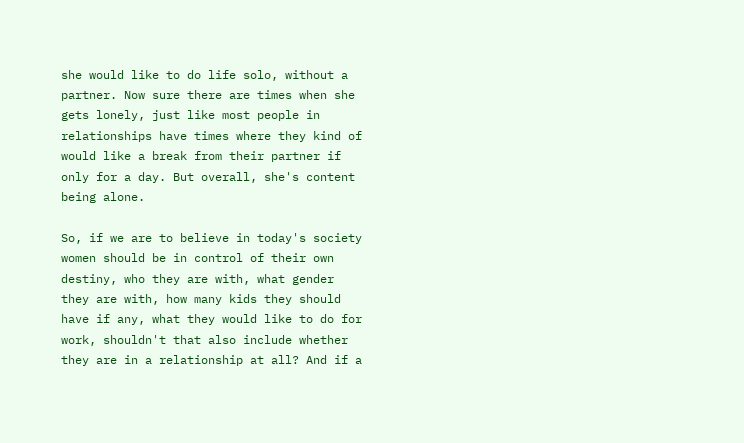she would like to do life solo, without a partner. Now sure there are times when she gets lonely, just like most people in relationships have times where they kind of would like a break from their partner if only for a day. But overall, she's content being alone.

So, if we are to believe in today's society women should be in control of their own destiny, who they are with, what gender they are with, how many kids they should have if any, what they would like to do for work, shouldn't that also include whether they are in a relationship at all? And if a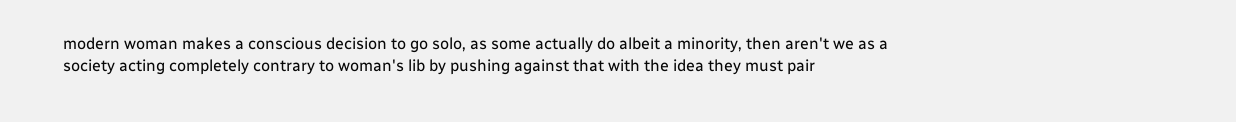modern woman makes a conscious decision to go solo, as some actually do albeit a minority, then aren't we as a society acting completely contrary to woman's lib by pushing against that with the idea they must pair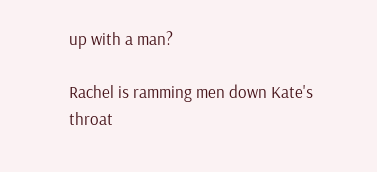up with a man?

Rachel is ramming men down Kate's throat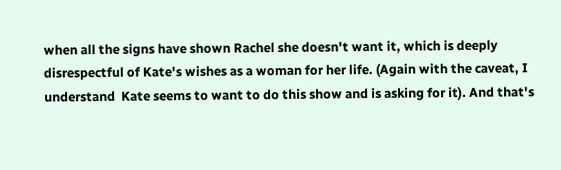when all the signs have shown Rachel she doesn't want it, which is deeply disrespectful of Kate's wishes as a woman for her life. (Again with the caveat, I understand  Kate seems to want to do this show and is asking for it). And that's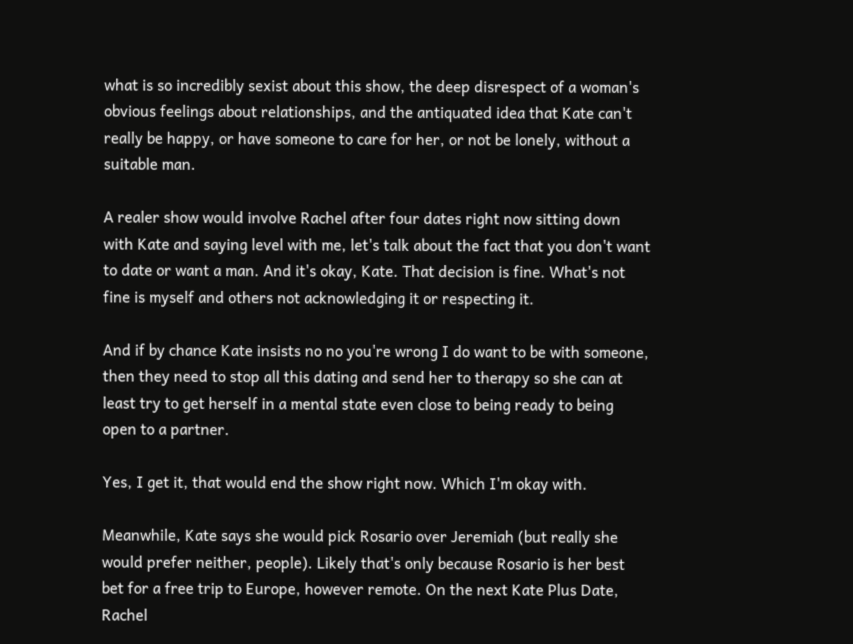what is so incredibly sexist about this show, the deep disrespect of a woman's obvious feelings about relationships, and the antiquated idea that Kate can't really be happy, or have someone to care for her, or not be lonely, without a suitable man.

A realer show would involve Rachel after four dates right now sitting down with Kate and saying level with me, let's talk about the fact that you don't want to date or want a man. And it's okay, Kate. That decision is fine. What's not fine is myself and others not acknowledging it or respecting it.

And if by chance Kate insists no no you're wrong I do want to be with someone, then they need to stop all this dating and send her to therapy so she can at least try to get herself in a mental state even close to being ready to being open to a partner.

Yes, I get it, that would end the show right now. Which I'm okay with.

Meanwhile, Kate says she would pick Rosario over Jeremiah (but really she would prefer neither, people). Likely that's only because Rosario is her best bet for a free trip to Europe, however remote. On the next Kate Plus Date, Rachel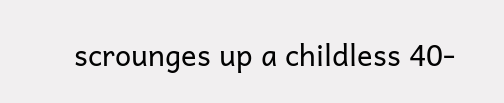scrounges up a childless 40-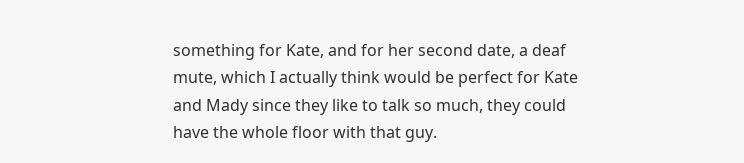something for Kate, and for her second date, a deaf mute, which I actually think would be perfect for Kate and Mady since they like to talk so much, they could have the whole floor with that guy.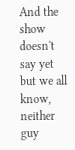And the show doesn't say yet but we all know, neither guy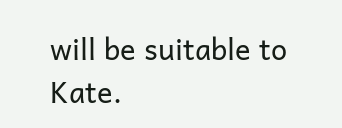will be suitable to Kate.